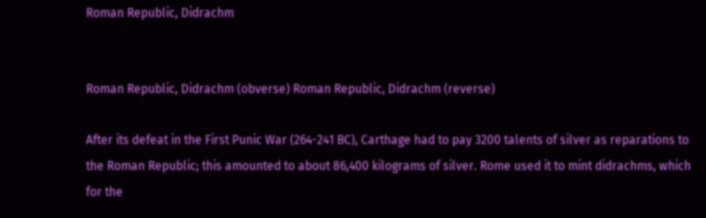Roman Republic, Didrachm


Roman Republic, Didrachm (obverse) Roman Republic, Didrachm (reverse)

After its defeat in the First Punic War (264-241 BC), Carthage had to pay 3200 talents of silver as reparations to the Roman Republic; this amounted to about 86,400 kilograms of silver. Rome used it to mint didrachms, which for the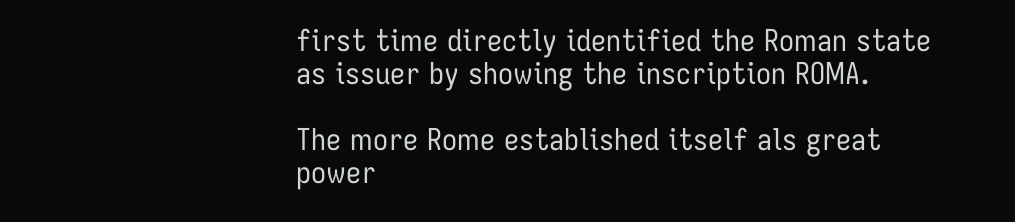first time directly identified the Roman state as issuer by showing the inscription ROMA.

The more Rome established itself als great power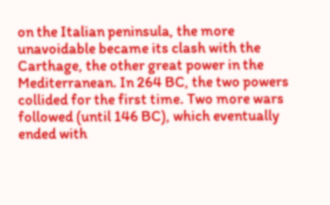on the Italian peninsula, the more unavoidable became its clash with the Carthage, the other great power in the Mediterranean. In 264 BC, the two powers collided for the first time. Two more wars followed (until 146 BC), which eventually ended with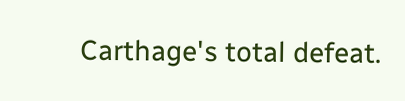Carthage's total defeat.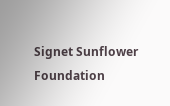Signet Sunflower Foundation